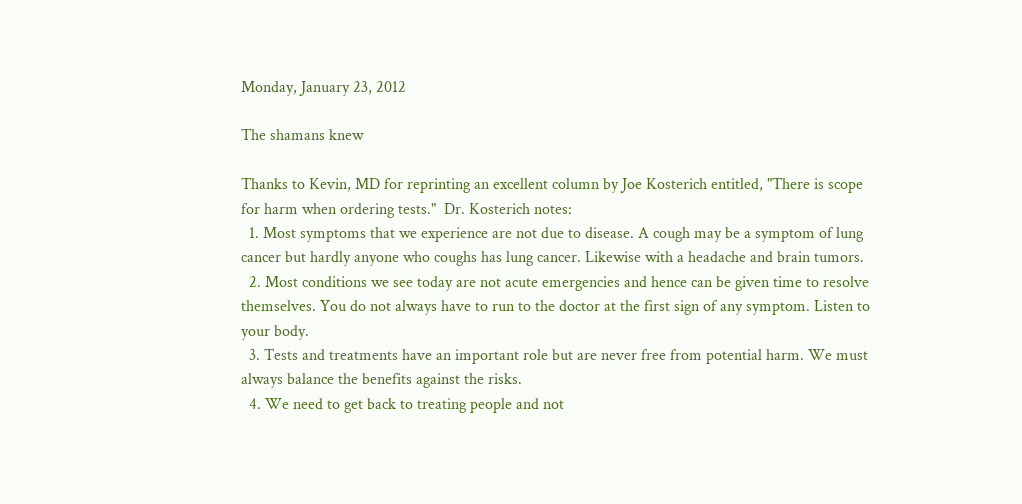Monday, January 23, 2012

The shamans knew

Thanks to Kevin, MD for reprinting an excellent column by Joe Kosterich entitled, "There is scope for harm when ordering tests."  Dr. Kosterich notes:
  1. Most symptoms that we experience are not due to disease. A cough may be a symptom of lung cancer but hardly anyone who coughs has lung cancer. Likewise with a headache and brain tumors.
  2. Most conditions we see today are not acute emergencies and hence can be given time to resolve themselves. You do not always have to run to the doctor at the first sign of any symptom. Listen to your body.
  3. Tests and treatments have an important role but are never free from potential harm. We must always balance the benefits against the risks.
  4. We need to get back to treating people and not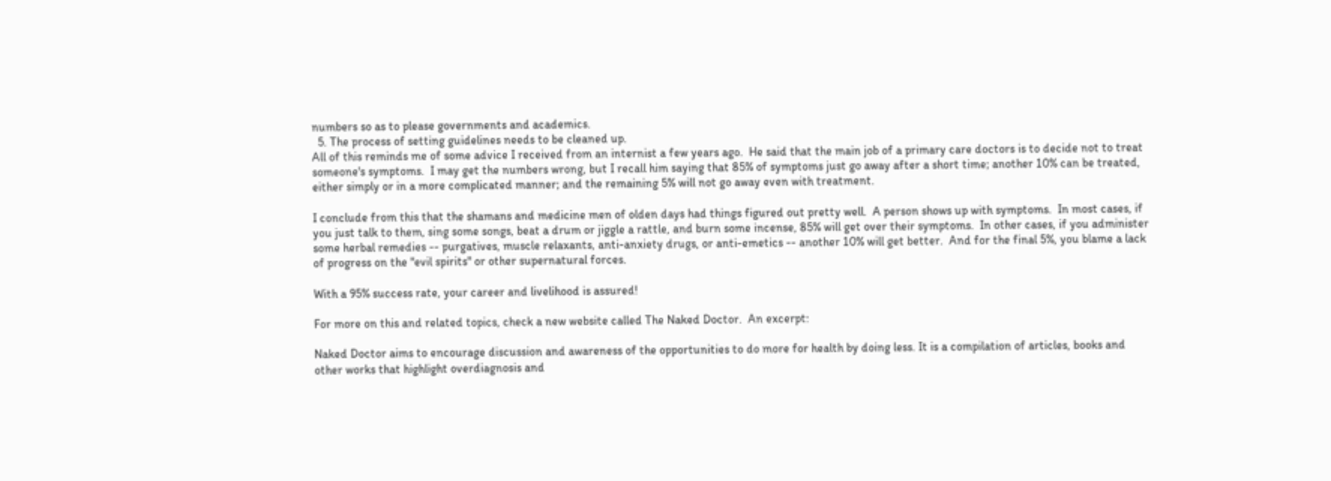numbers so as to please governments and academics.
  5. The process of setting guidelines needs to be cleaned up.
All of this reminds me of some advice I received from an internist a few years ago.  He said that the main job of a primary care doctors is to decide not to treat someone's symptoms.  I may get the numbers wrong, but I recall him saying that 85% of symptoms just go away after a short time; another 10% can be treated, either simply or in a more complicated manner; and the remaining 5% will not go away even with treatment.

I conclude from this that the shamans and medicine men of olden days had things figured out pretty well.  A person shows up with symptoms.  In most cases, if you just talk to them, sing some songs, beat a drum or jiggle a rattle, and burn some incense, 85% will get over their symptoms.  In other cases, if you administer some herbal remedies -- purgatives, muscle relaxants, anti-anxiety drugs, or anti-emetics -- another 10% will get better.  And for the final 5%, you blame a lack of progress on the "evil spirits" or other supernatural forces.

With a 95% success rate, your career and livelihood is assured!

For more on this and related topics, check a new website called The Naked Doctor.  An excerpt:

Naked Doctor aims to encourage discussion and awareness of the opportunities to do more for health by doing less. It is a compilation of articles, books and other works that highlight overdiagnosis and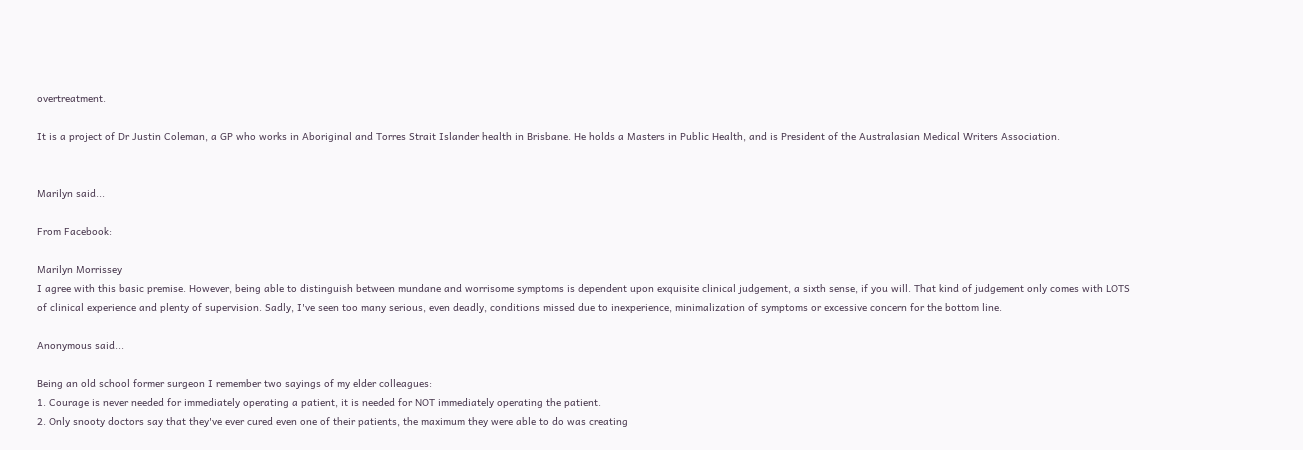overtreatment.

It is a project of Dr Justin Coleman, a GP who works in Aboriginal and Torres Strait Islander health in Brisbane. He holds a Masters in Public Health, and is President of the Australasian Medical Writers Association.


Marilyn said...

From Facebook:

Marilyn Morrissey
I agree with this basic premise. However, being able to distinguish between mundane and worrisome symptoms is dependent upon exquisite clinical judgement, a sixth sense, if you will. That kind of judgement only comes with LOTS of clinical experience and plenty of supervision. Sadly, I've seen too many serious, even deadly, conditions missed due to inexperience, minimalization of symptoms or excessive concern for the bottom line.

Anonymous said...

Being an old school former surgeon I remember two sayings of my elder colleagues:
1. Courage is never needed for immediately operating a patient, it is needed for NOT immediately operating the patient.
2. Only snooty doctors say that they've ever cured even one of their patients, the maximum they were able to do was creating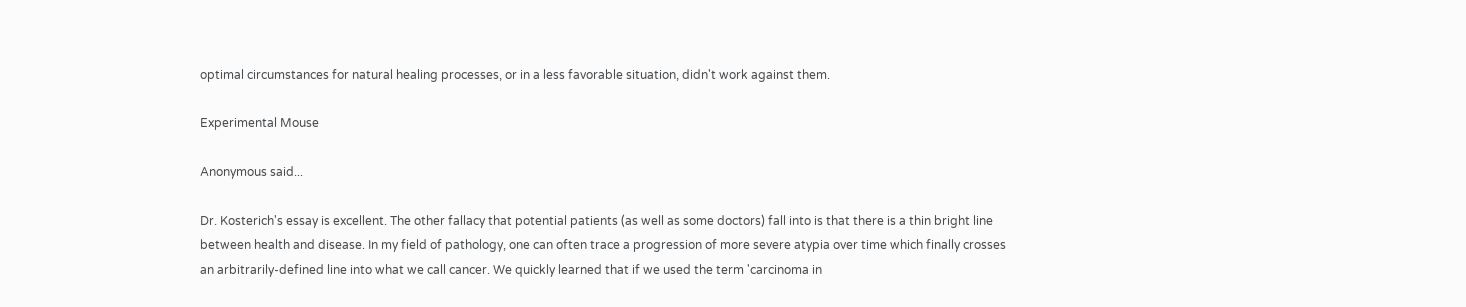optimal circumstances for natural healing processes, or in a less favorable situation, didn't work against them.

Experimental Mouse

Anonymous said...

Dr. Kosterich's essay is excellent. The other fallacy that potential patients (as well as some doctors) fall into is that there is a thin bright line between health and disease. In my field of pathology, one can often trace a progression of more severe atypia over time which finally crosses an arbitrarily-defined line into what we call cancer. We quickly learned that if we used the term 'carcinoma in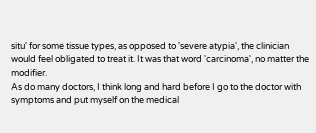situ' for some tissue types, as opposed to 'severe atypia', the clinician would feel obligated to treat it. It was that word 'carcinoma', no matter the modifier.
As do many doctors, I think long and hard before I go to the doctor with symptoms and put myself on the medical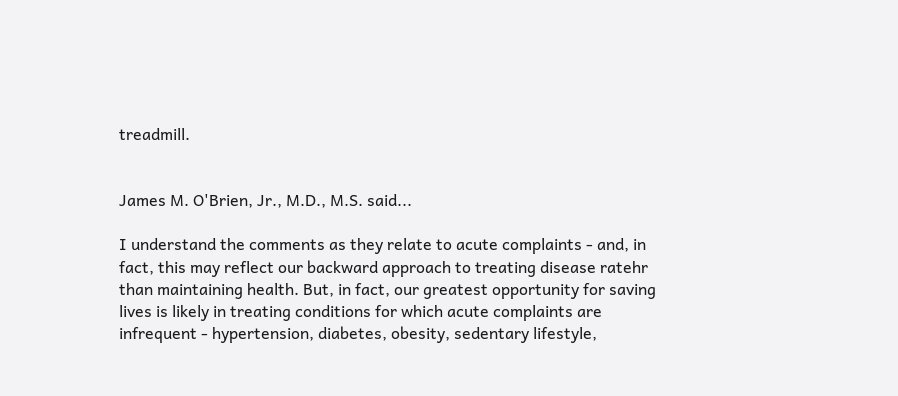treadmill.


James M. O'Brien, Jr., M.D., M.S. said...

I understand the comments as they relate to acute complaints - and, in fact, this may reflect our backward approach to treating disease ratehr than maintaining health. But, in fact, our greatest opportunity for saving lives is likely in treating conditions for which acute complaints are infrequent - hypertension, diabetes, obesity, sedentary lifestyle,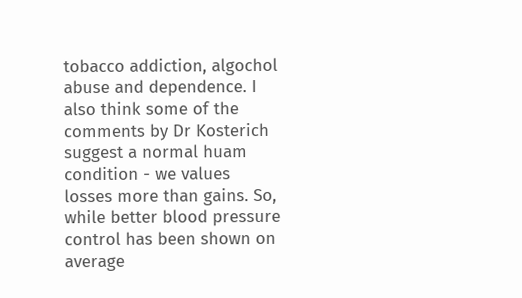tobacco addiction, algochol abuse and dependence. I also think some of the comments by Dr Kosterich suggest a normal huam condition - we values losses more than gains. So, while better blood pressure control has been shown on average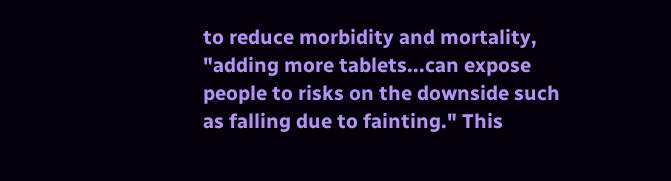to reduce morbidity and mortality, "adding more tablets...can expose people to risks on the downside such as falling due to fainting." This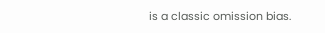is a classic omission bias.